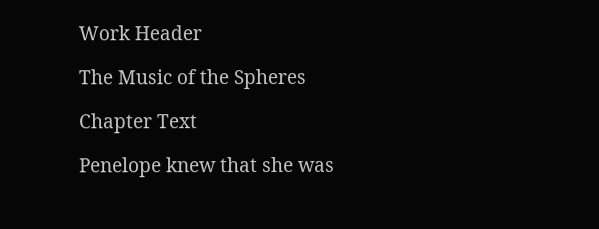Work Header

The Music of the Spheres

Chapter Text

Penelope knew that she was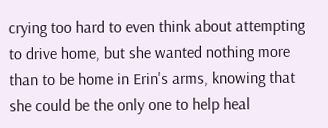crying too hard to even think about attempting to drive home, but she wanted nothing more than to be home in Erin's arms, knowing that she could be the only one to help heal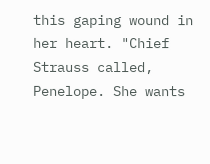this gaping wound in her heart. "Chief Strauss called, Penelope. She wants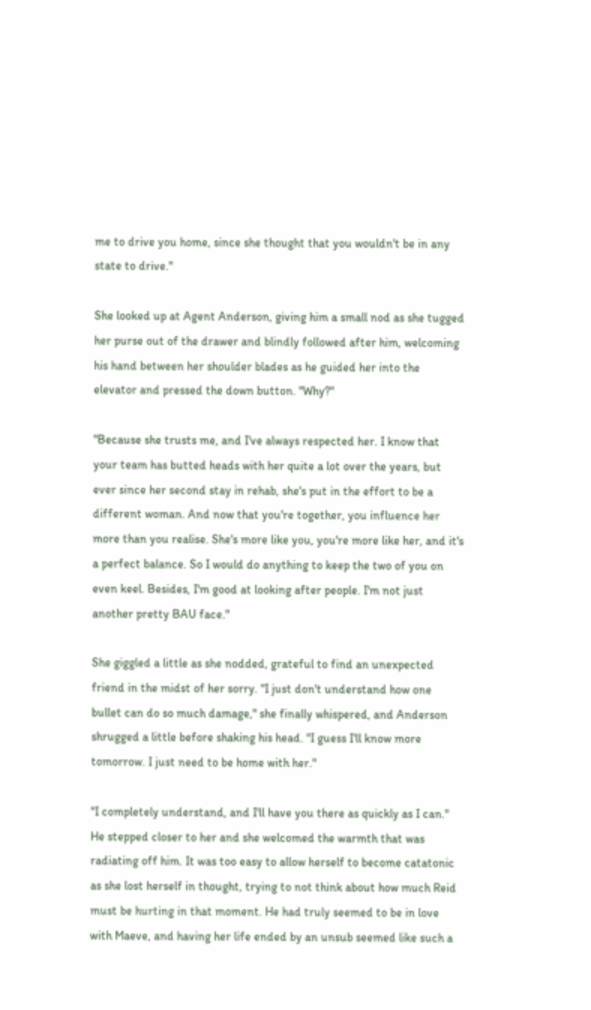me to drive you home, since she thought that you wouldn't be in any state to drive."

She looked up at Agent Anderson, giving him a small nod as she tugged her purse out of the drawer and blindly followed after him, welcoming his hand between her shoulder blades as he guided her into the elevator and pressed the down button. "Why?"

"Because she trusts me, and I've always respected her. I know that your team has butted heads with her quite a lot over the years, but ever since her second stay in rehab, she's put in the effort to be a different woman. And now that you're together, you influence her more than you realise. She's more like you, you're more like her, and it's a perfect balance. So I would do anything to keep the two of you on even keel. Besides, I'm good at looking after people. I'm not just another pretty BAU face."

She giggled a little as she nodded, grateful to find an unexpected friend in the midst of her sorry. "I just don't understand how one bullet can do so much damage," she finally whispered, and Anderson shrugged a little before shaking his head. "I guess I'll know more tomorrow. I just need to be home with her."

"I completely understand, and I'll have you there as quickly as I can." He stepped closer to her and she welcomed the warmth that was radiating off him. It was too easy to allow herself to become catatonic as she lost herself in thought, trying to not think about how much Reid must be hurting in that moment. He had truly seemed to be in love with Maeve, and having her life ended by an unsub seemed like such a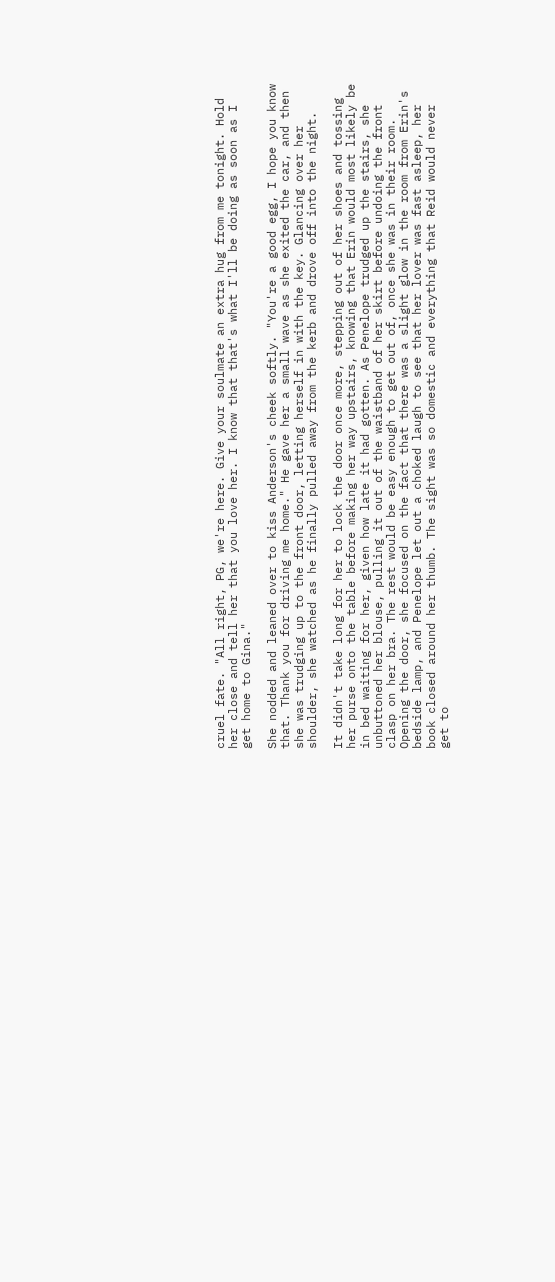cruel fate. "All right, PG, we're here. Give your soulmate an extra hug from me tonight. Hold her close and tell her that you love her. I know that that's what I'll be doing as soon as I get home to Gina."

She nodded and leaned over to kiss Anderson's cheek softly. "You're a good egg, I hope you know that. Thank you for driving me home." He gave her a small wave as she exited the car, and then she was trudging up to the front door, letting herself in with the key. Glancing over her shoulder, she watched as he finally pulled away from the kerb and drove off into the night.

It didn't take long for her to lock the door once more, stepping out of her shoes and tossing her purse onto the table before making her way upstairs, knowing that Erin would most likely be in bed waiting for her, given how late it had gotten. As Penelope trudged up the stairs, she unbuttoned her blouse, pulling it out of the waistband of her skirt before undoing the front clasp on her bra. The rest would be easy enough to get out of, once she was in their room. Opening the door, she focused on the fact that there was a slight glow in the room from Erin's bedside lamp, and Penelope let out a choked laugh to see that her lover was fast asleep, her book closed around her thumb. The sight was so domestic and everything that Reid would never get to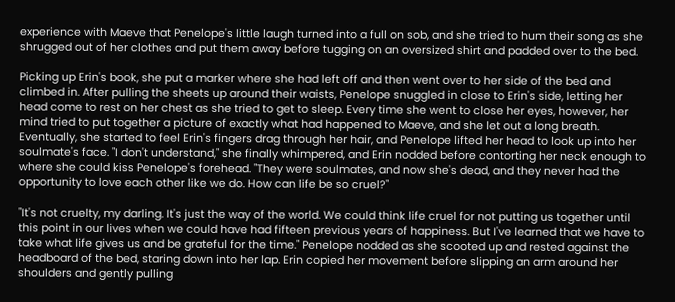experience with Maeve that Penelope's little laugh turned into a full on sob, and she tried to hum their song as she shrugged out of her clothes and put them away before tugging on an oversized shirt and padded over to the bed.

Picking up Erin's book, she put a marker where she had left off and then went over to her side of the bed and climbed in. After pulling the sheets up around their waists, Penelope snuggled in close to Erin's side, letting her head come to rest on her chest as she tried to get to sleep. Every time she went to close her eyes, however, her mind tried to put together a picture of exactly what had happened to Maeve, and she let out a long breath. Eventually, she started to feel Erin's fingers drag through her hair, and Penelope lifted her head to look up into her soulmate's face. "I don't understand," she finally whimpered, and Erin nodded before contorting her neck enough to where she could kiss Penelope's forehead. "They were soulmates, and now she's dead, and they never had the opportunity to love each other like we do. How can life be so cruel?"

"It's not cruelty, my darling. It's just the way of the world. We could think life cruel for not putting us together until this point in our lives when we could have had fifteen previous years of happiness. But I've learned that we have to take what life gives us and be grateful for the time." Penelope nodded as she scooted up and rested against the headboard of the bed, staring down into her lap. Erin copied her movement before slipping an arm around her shoulders and gently pulling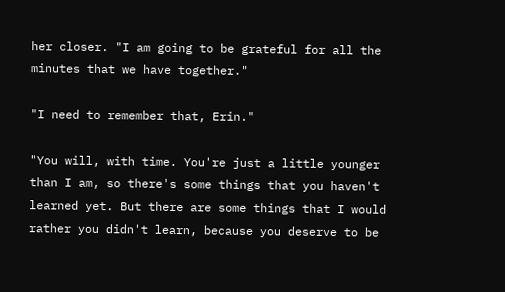her closer. "I am going to be grateful for all the minutes that we have together."

"I need to remember that, Erin."

"You will, with time. You're just a little younger than I am, so there's some things that you haven't learned yet. But there are some things that I would rather you didn't learn, because you deserve to be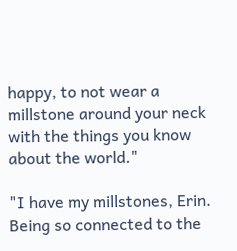happy, to not wear a millstone around your neck with the things you know about the world."

"I have my millstones, Erin. Being so connected to the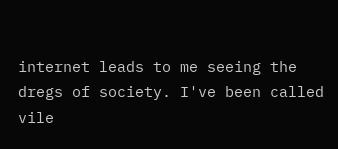internet leads to me seeing the dregs of society. I've been called vile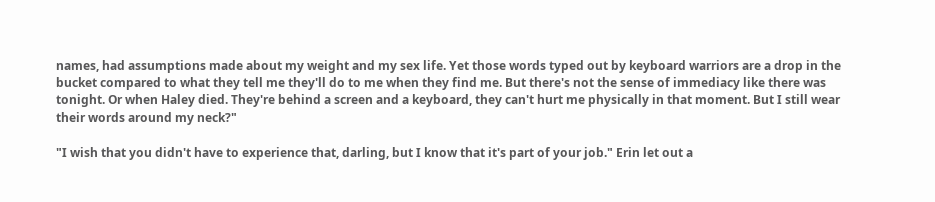names, had assumptions made about my weight and my sex life. Yet those words typed out by keyboard warriors are a drop in the bucket compared to what they tell me they'll do to me when they find me. But there's not the sense of immediacy like there was tonight. Or when Haley died. They're behind a screen and a keyboard, they can't hurt me physically in that moment. But I still wear their words around my neck?"

"I wish that you didn't have to experience that, darling, but I know that it's part of your job." Erin let out a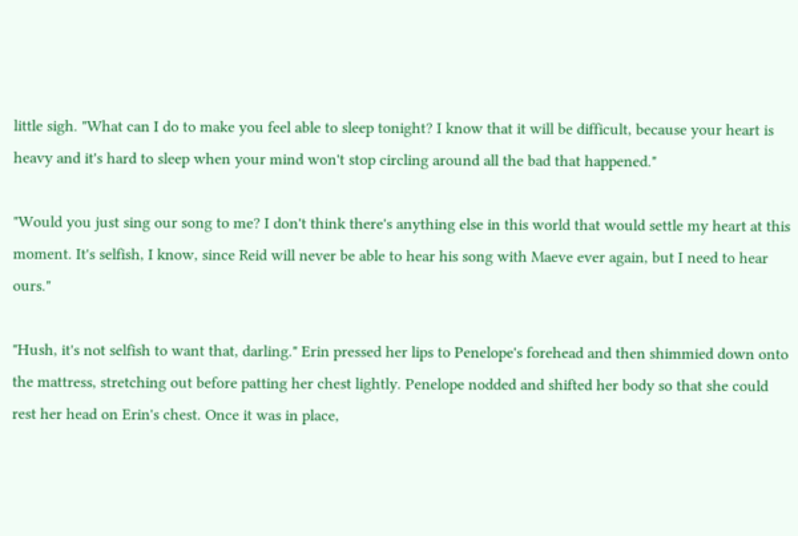little sigh. "What can I do to make you feel able to sleep tonight? I know that it will be difficult, because your heart is heavy and it's hard to sleep when your mind won't stop circling around all the bad that happened."

"Would you just sing our song to me? I don't think there's anything else in this world that would settle my heart at this moment. It's selfish, I know, since Reid will never be able to hear his song with Maeve ever again, but I need to hear ours."

"Hush, it's not selfish to want that, darling." Erin pressed her lips to Penelope's forehead and then shimmied down onto the mattress, stretching out before patting her chest lightly. Penelope nodded and shifted her body so that she could rest her head on Erin's chest. Once it was in place,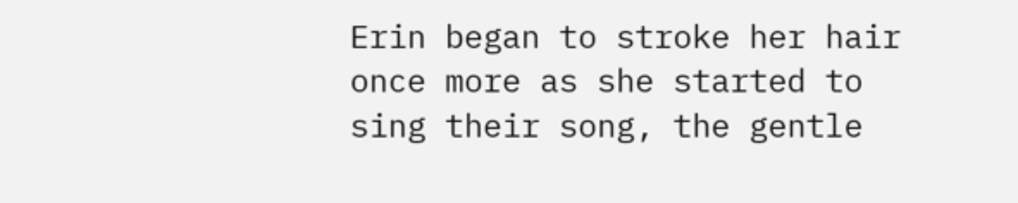Erin began to stroke her hair once more as she started to sing their song, the gentle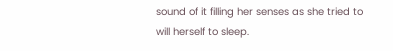sound of it filling her senses as she tried to will herself to sleep.